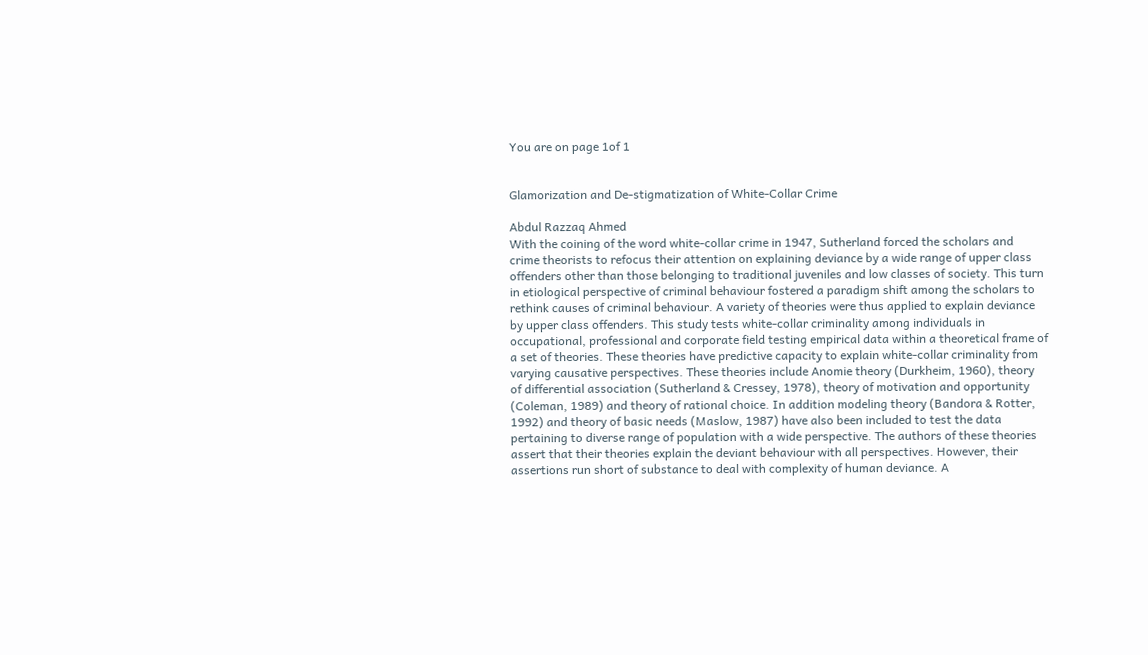You are on page 1of 1


Glamorization and De-stigmatization of White-Collar Crime

Abdul Razzaq Ahmed
With the coining of the word white-collar crime in 1947, Sutherland forced the scholars and
crime theorists to refocus their attention on explaining deviance by a wide range of upper class
offenders other than those belonging to traditional juveniles and low classes of society. This turn
in etiological perspective of criminal behaviour fostered a paradigm shift among the scholars to
rethink causes of criminal behaviour. A variety of theories were thus applied to explain deviance
by upper class offenders. This study tests white-collar criminality among individuals in
occupational, professional and corporate field testing empirical data within a theoretical frame of
a set of theories. These theories have predictive capacity to explain white-collar criminality from
varying causative perspectives. These theories include Anomie theory (Durkheim, 1960), theory
of differential association (Sutherland & Cressey, 1978), theory of motivation and opportunity
(Coleman, 1989) and theory of rational choice. In addition modeling theory (Bandora & Rotter,
1992) and theory of basic needs (Maslow, 1987) have also been included to test the data
pertaining to diverse range of population with a wide perspective. The authors of these theories
assert that their theories explain the deviant behaviour with all perspectives. However, their
assertions run short of substance to deal with complexity of human deviance. A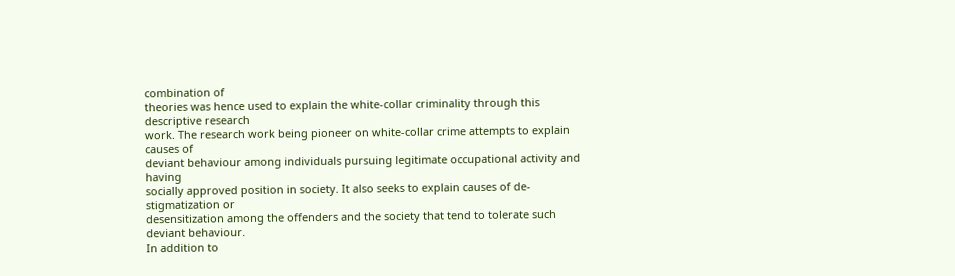combination of
theories was hence used to explain the white-collar criminality through this descriptive research
work. The research work being pioneer on white-collar crime attempts to explain causes of
deviant behaviour among individuals pursuing legitimate occupational activity and having
socially approved position in society. It also seeks to explain causes of de-stigmatization or
desensitization among the offenders and the society that tend to tolerate such deviant behaviour.
In addition to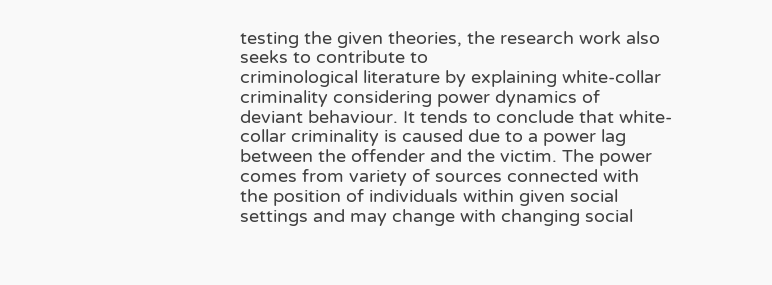testing the given theories, the research work also seeks to contribute to
criminological literature by explaining white-collar criminality considering power dynamics of
deviant behaviour. It tends to conclude that white-collar criminality is caused due to a power lag
between the offender and the victim. The power comes from variety of sources connected with
the position of individuals within given social settings and may change with changing social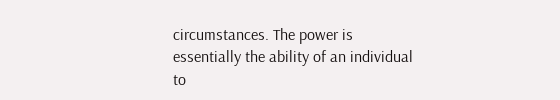circumstances. The power is essentially the ability of an individual to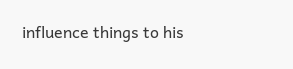influence things to his